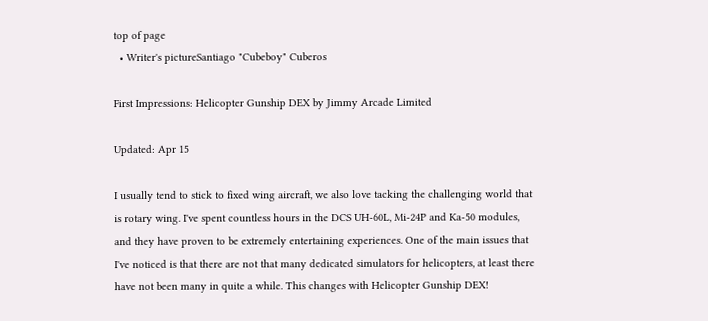top of page
  • Writer's pictureSantiago "Cubeboy" Cuberos

First Impressions: Helicopter Gunship DEX by Jimmy Arcade Limited

Updated: Apr 15

I usually tend to stick to fixed wing aircraft, we also love tacking the challenging world that is rotary wing. I've spent countless hours in the DCS UH-60L, Mi-24P and Ka-50 modules, and they have proven to be extremely entertaining experiences. One of the main issues that I've noticed is that there are not that many dedicated simulators for helicopters, at least there have not been many in quite a while. This changes with Helicopter Gunship DEX!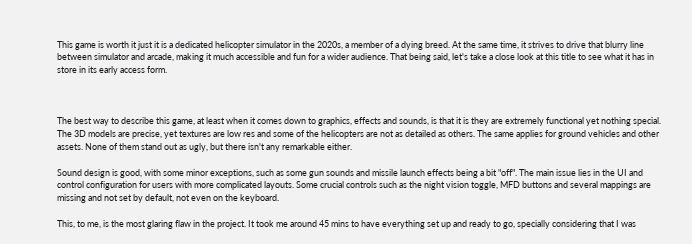This game is worth it just it is a dedicated helicopter simulator in the 2020s, a member of a dying breed. At the same time, it strives to drive that blurry line between simulator and arcade, making it much accessible and fun for a wider audience. That being said, let's take a close look at this title to see what it has in store in its early access form.



The best way to describe this game, at least when it comes down to graphics, effects and sounds, is that it is they are extremely functional yet nothing special. The 3D models are precise, yet textures are low res and some of the helicopters are not as detailed as others. The same applies for ground vehicles and other assets. None of them stand out as ugly, but there isn't any remarkable either.

Sound design is good, with some minor exceptions, such as some gun sounds and missile launch effects being a bit "off". The main issue lies in the UI and control configuration for users with more complicated layouts. Some crucial controls such as the night vision toggle, MFD buttons and several mappings are missing and not set by default, not even on the keyboard.

This, to me, is the most glaring flaw in the project. It took me around 45 mins to have everything set up and ready to go, specially considering that I was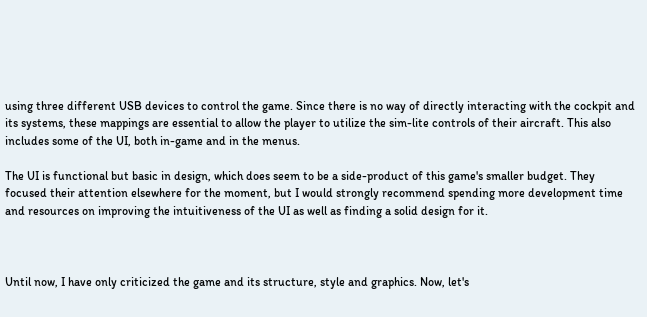using three different USB devices to control the game. Since there is no way of directly interacting with the cockpit and its systems, these mappings are essential to allow the player to utilize the sim-lite controls of their aircraft. This also includes some of the UI, both in-game and in the menus.

The UI is functional but basic in design, which does seem to be a side-product of this game's smaller budget. They focused their attention elsewhere for the moment, but I would strongly recommend spending more development time and resources on improving the intuitiveness of the UI as well as finding a solid design for it.



Until now, I have only criticized the game and its structure, style and graphics. Now, let's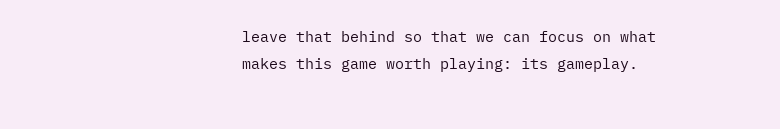leave that behind so that we can focus on what makes this game worth playing: its gameplay.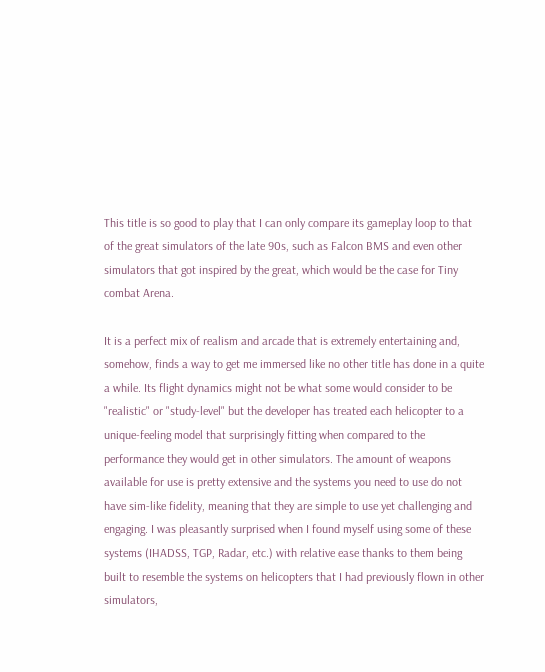This title is so good to play that I can only compare its gameplay loop to that of the great simulators of the late 90s, such as Falcon BMS and even other simulators that got inspired by the great, which would be the case for Tiny combat Arena.

It is a perfect mix of realism and arcade that is extremely entertaining and, somehow, finds a way to get me immersed like no other title has done in a quite a while. Its flight dynamics might not be what some would consider to be "realistic" or "study-level" but the developer has treated each helicopter to a unique-feeling model that surprisingly fitting when compared to the performance they would get in other simulators. The amount of weapons available for use is pretty extensive and the systems you need to use do not have sim-like fidelity, meaning that they are simple to use yet challenging and engaging. I was pleasantly surprised when I found myself using some of these systems (IHADSS, TGP, Radar, etc.) with relative ease thanks to them being built to resemble the systems on helicopters that I had previously flown in other simulators,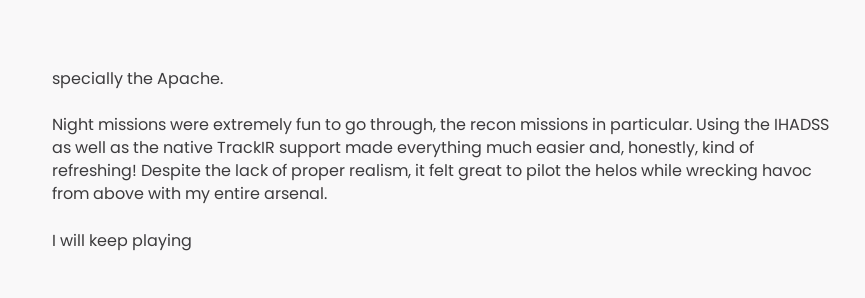specially the Apache.

Night missions were extremely fun to go through, the recon missions in particular. Using the IHADSS as well as the native TrackIR support made everything much easier and, honestly, kind of refreshing! Despite the lack of proper realism, it felt great to pilot the helos while wrecking havoc from above with my entire arsenal.

I will keep playing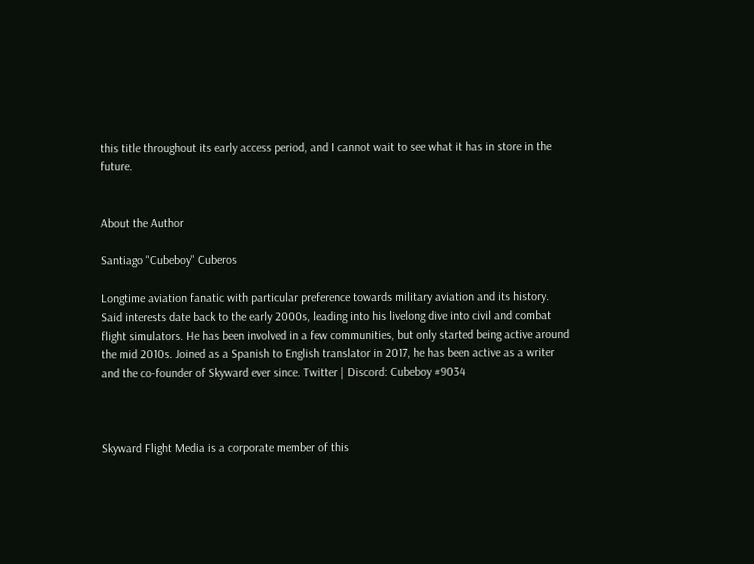this title throughout its early access period, and I cannot wait to see what it has in store in the future.


About the Author

Santiago "Cubeboy" Cuberos

Longtime aviation fanatic with particular preference towards military aviation and its history. Said interests date back to the early 2000s, leading into his livelong dive into civil and combat flight simulators. He has been involved in a few communities, but only started being active around the mid 2010s. Joined as a Spanish to English translator in 2017, he has been active as a writer and the co-founder of Skyward ever since. Twitter | Discord: Cubeboy #9034



Skyward Flight Media is a corporate member of this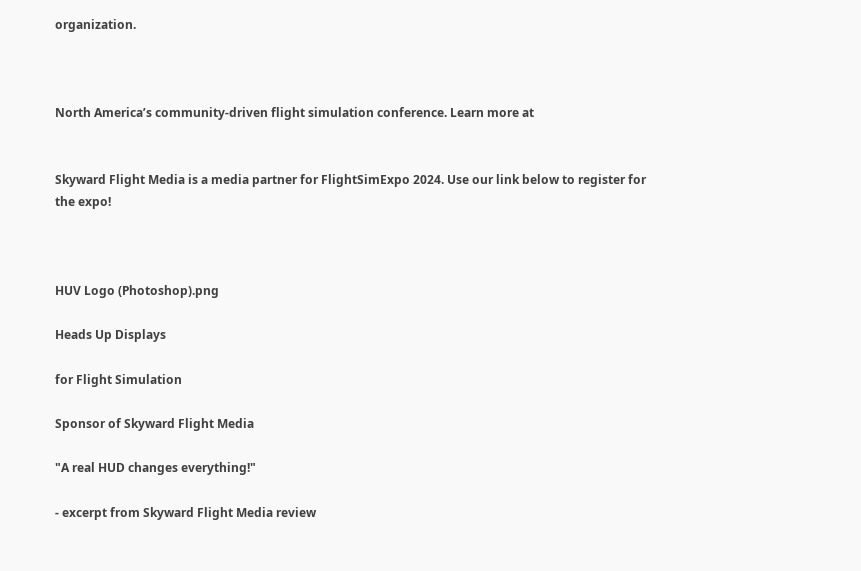organization.



North America’s community-driven flight simulation conference. Learn more at


Skyward Flight Media is a media partner for FlightSimExpo 2024. Use our link below to register for the expo!



HUV Logo (Photoshop).png

Heads Up Displays

for Flight Simulation

Sponsor of Skyward Flight Media

"A real HUD changes everything!"

- excerpt from Skyward Flight Media review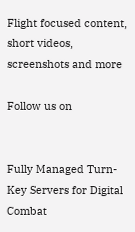Flight focused content, short videos, screenshots and more

Follow us on


Fully Managed Turn-Key Servers for Digital Combat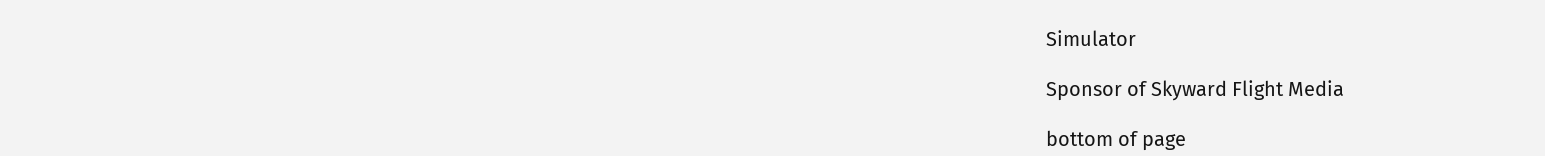Simulator

Sponsor of Skyward Flight Media

bottom of page